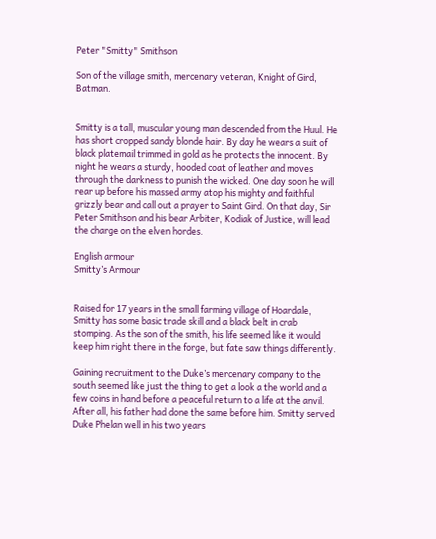Peter "Smitty" Smithson

Son of the village smith, mercenary veteran, Knight of Gird, Batman.


Smitty is a tall, muscular young man descended from the Huul. He has short cropped sandy blonde hair. By day he wears a suit of black platemail trimmed in gold as he protects the innocent. By night he wears a sturdy, hooded coat of leather and moves through the darkness to punish the wicked. One day soon he will rear up before his massed army atop his mighty and faithful grizzly bear and call out a prayer to Saint Gird. On that day, Sir Peter Smithson and his bear Arbiter, Kodiak of Justice, will lead the charge on the elven hordes.

English armour
Smitty’s Armour


Raised for 17 years in the small farming village of Hoardale, Smitty has some basic trade skill and a black belt in crab stomping. As the son of the smith, his life seemed like it would keep him right there in the forge, but fate saw things differently.

Gaining recruitment to the Duke’s mercenary company to the south seemed like just the thing to get a look a the world and a few coins in hand before a peaceful return to a life at the anvil. After all, his father had done the same before him. Smitty served Duke Phelan well in his two years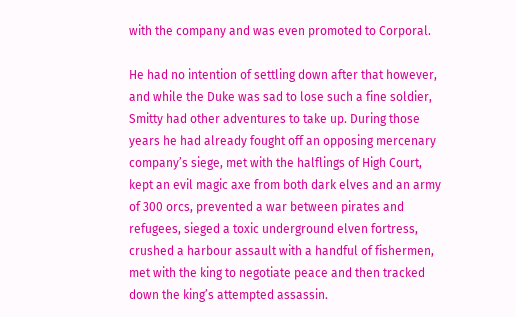with the company and was even promoted to Corporal.

He had no intention of settling down after that however, and while the Duke was sad to lose such a fine soldier, Smitty had other adventures to take up. During those years he had already fought off an opposing mercenary company’s siege, met with the halflings of High Court, kept an evil magic axe from both dark elves and an army of 300 orcs, prevented a war between pirates and refugees, sieged a toxic underground elven fortress, crushed a harbour assault with a handful of fishermen, met with the king to negotiate peace and then tracked down the king’s attempted assassin.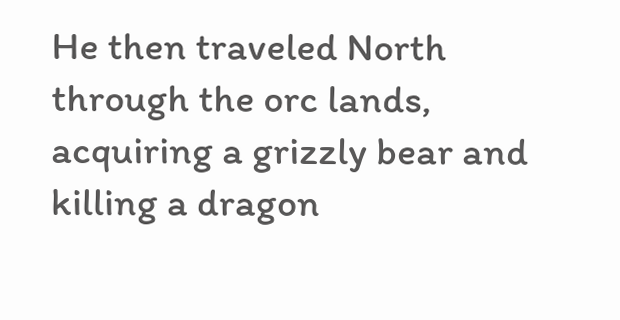He then traveled North through the orc lands, acquiring a grizzly bear and killing a dragon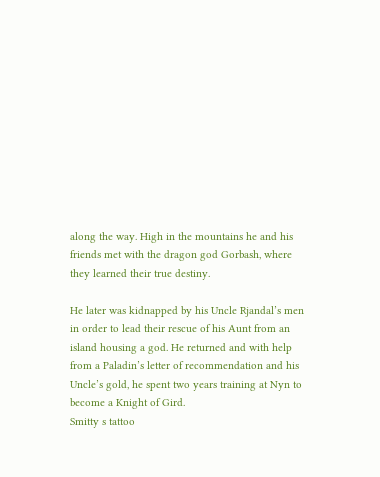along the way. High in the mountains he and his friends met with the dragon god Gorbash, where they learned their true destiny.

He later was kidnapped by his Uncle Rjandal’s men in order to lead their rescue of his Aunt from an island housing a god. He returned and with help from a Paladin’s letter of recommendation and his Uncle’s gold, he spent two years training at Nyn to become a Knight of Gird.
Smitty s tattoo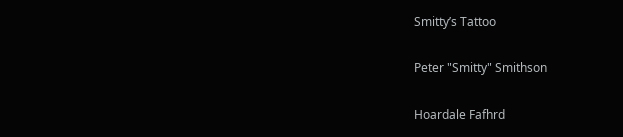Smitty’s Tattoo

Peter "Smitty" Smithson

Hoardale Fafhrd